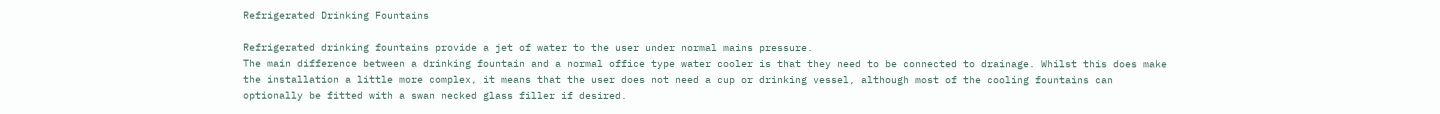Refrigerated Drinking Fountains

Refrigerated drinking fountains provide a jet of water to the user under normal mains pressure.
The main difference between a drinking fountain and a normal office type water cooler is that they need to be connected to drainage. Whilst this does make the installation a little more complex, it means that the user does not need a cup or drinking vessel, although most of the cooling fountains can optionally be fitted with a swan necked glass filler if desired.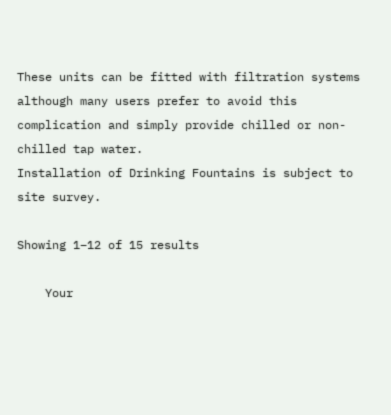These units can be fitted with filtration systems although many users prefer to avoid this complication and simply provide chilled or non-chilled tap water.
Installation of Drinking Fountains is subject to site survey.

Showing 1–12 of 15 results

    Your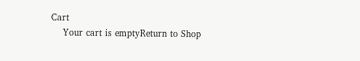Cart
    Your cart is emptyReturn to Shop